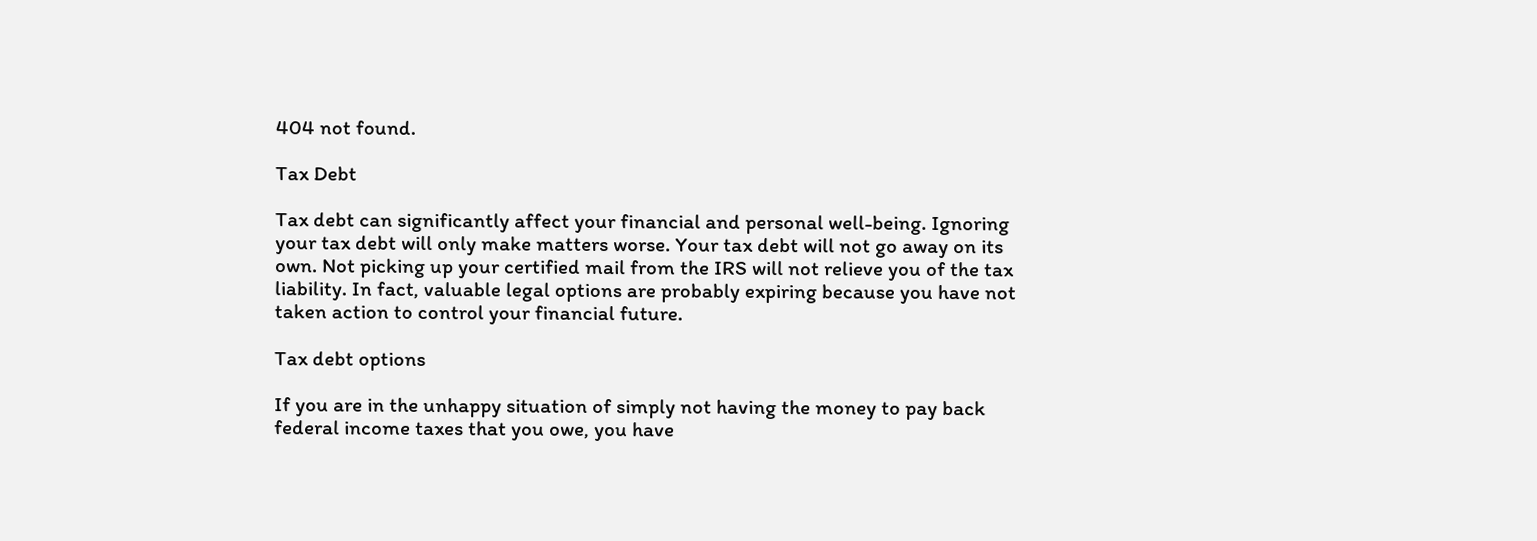404 not found.

Tax Debt

Tax debt can significantly affect your financial and personal well-being. Ignoring your tax debt will only make matters worse. Your tax debt will not go away on its own. Not picking up your certified mail from the IRS will not relieve you of the tax liability. In fact, valuable legal options are probably expiring because you have not taken action to control your financial future.

Tax debt options

If you are in the unhappy situation of simply not having the money to pay back federal income taxes that you owe, you have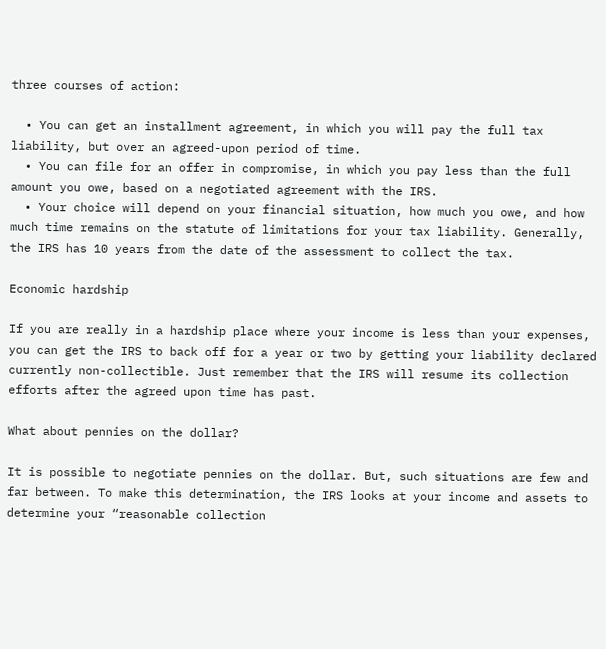three courses of action:

  • You can get an installment agreement, in which you will pay the full tax liability, but over an agreed-upon period of time.
  • You can file for an offer in compromise, in which you pay less than the full amount you owe, based on a negotiated agreement with the IRS.
  • Your choice will depend on your financial situation, how much you owe, and how much time remains on the statute of limitations for your tax liability. Generally, the IRS has 10 years from the date of the assessment to collect the tax.

Economic hardship

If you are really in a hardship place where your income is less than your expenses, you can get the IRS to back off for a year or two by getting your liability declared currently non-collectible. Just remember that the IRS will resume its collection efforts after the agreed upon time has past.

What about pennies on the dollar?

It is possible to negotiate pennies on the dollar. But, such situations are few and far between. To make this determination, the IRS looks at your income and assets to determine your “reasonable collection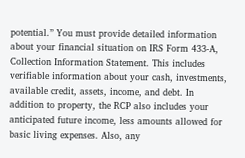potential.” You must provide detailed information about your financial situation on IRS Form 433-A, Collection Information Statement. This includes verifiable information about your cash, investments, available credit, assets, income, and debt. In addition to property, the RCP also includes your anticipated future income, less amounts allowed for basic living expenses. Also, any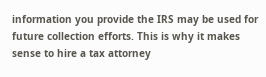information you provide the IRS may be used for future collection efforts. This is why it makes sense to hire a tax attorney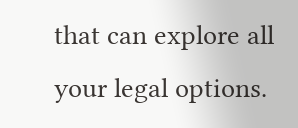that can explore all your legal options.